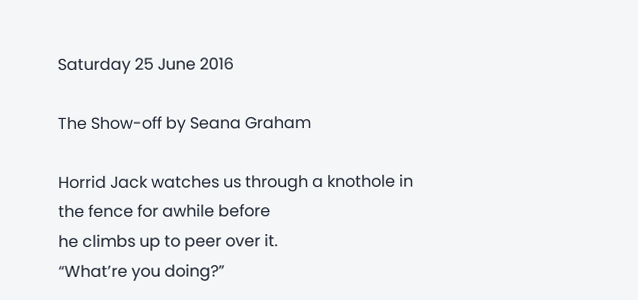Saturday 25 June 2016

The Show-off by Seana Graham

Horrid Jack watches us through a knothole in the fence for awhile before
he climbs up to peer over it.
“What’re you doing?”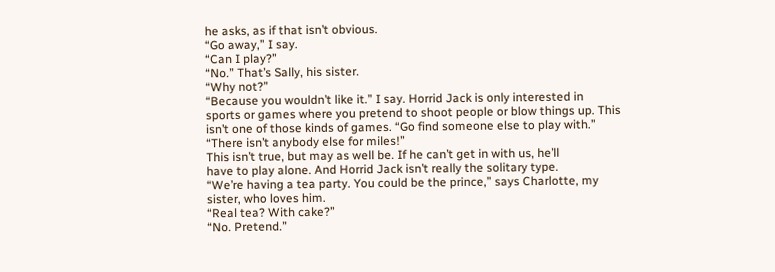he asks, as if that isn’t obvious.
“Go away,” I say.
“Can I play?”
“No.” That’s Sally, his sister.
“Why not?”
“Because you wouldn’t like it.” I say. Horrid Jack is only interested in
sports or games where you pretend to shoot people or blow things up. This
isn’t one of those kinds of games. “Go find someone else to play with.”
“There isn’t anybody else for miles!”
This isn’t true, but may as well be. If he can’t get in with us, he’ll
have to play alone. And Horrid Jack isn’t really the solitary type.
“We’re having a tea party. You could be the prince,” says Charlotte, my
sister, who loves him.
“Real tea? With cake?”
“No. Pretend.”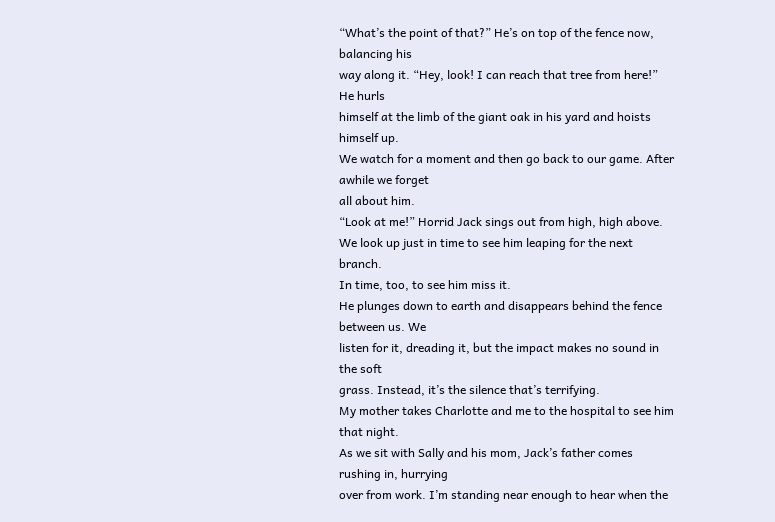“What’s the point of that?” He’s on top of the fence now, balancing his
way along it. “Hey, look! I can reach that tree from here!” He hurls
himself at the limb of the giant oak in his yard and hoists himself up.
We watch for a moment and then go back to our game. After awhile we forget
all about him.
“Look at me!” Horrid Jack sings out from high, high above.
We look up just in time to see him leaping for the next branch.
In time, too, to see him miss it.
He plunges down to earth and disappears behind the fence between us. We
listen for it, dreading it, but the impact makes no sound in the soft
grass. Instead, it’s the silence that’s terrifying.
My mother takes Charlotte and me to the hospital to see him that night.
As we sit with Sally and his mom, Jack’s father comes rushing in, hurrying
over from work. I’m standing near enough to hear when the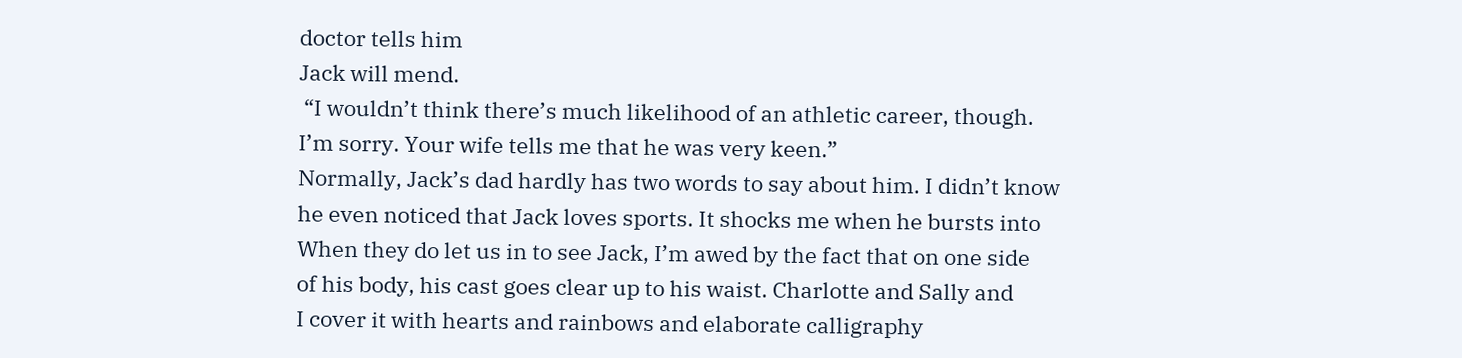doctor tells him
Jack will mend.
 “I wouldn’t think there’s much likelihood of an athletic career, though.
I’m sorry. Your wife tells me that he was very keen.”
Normally, Jack’s dad hardly has two words to say about him. I didn’t know
he even noticed that Jack loves sports. It shocks me when he bursts into
When they do let us in to see Jack, I’m awed by the fact that on one side
of his body, his cast goes clear up to his waist. Charlotte and Sally and
I cover it with hearts and rainbows and elaborate calligraphy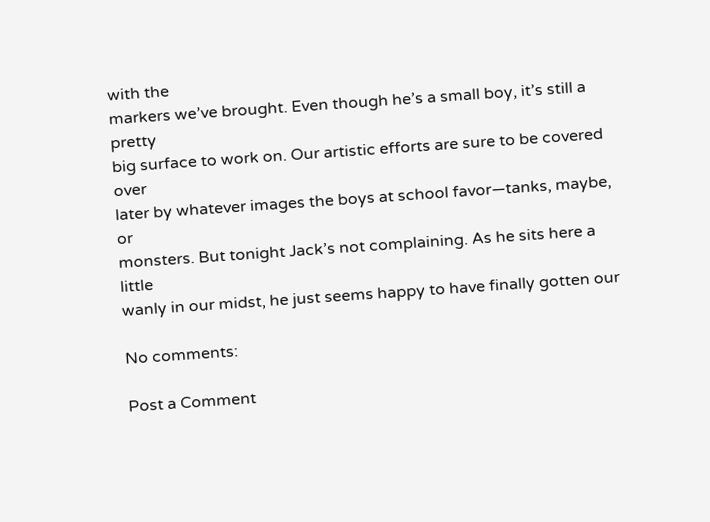with the
markers we’ve brought. Even though he’s a small boy, it’s still a pretty
big surface to work on. Our artistic efforts are sure to be covered over
later by whatever images the boys at school favor—tanks, maybe, or
monsters. But tonight Jack’s not complaining. As he sits here a little
wanly in our midst, he just seems happy to have finally gotten our

No comments:

Post a Comment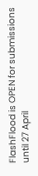FlashFlood is OPEN for submissions until 27 April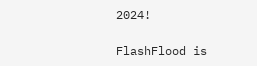2024!

FlashFlood is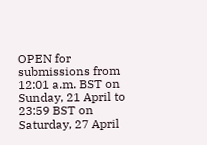OPEN for submissions from 12:01 a.m. BST on Sunday, 21 April to 23:59 BST on Saturday, 27 April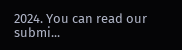2024. You can read our submi...